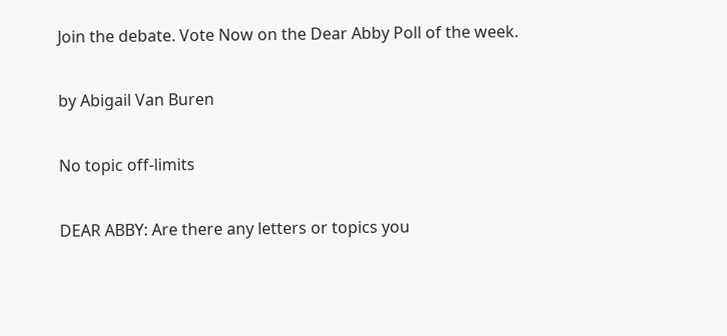Join the debate. Vote Now on the Dear Abby Poll of the week.

by Abigail Van Buren

No topic off-limits

DEAR ABBY: Are there any letters or topics you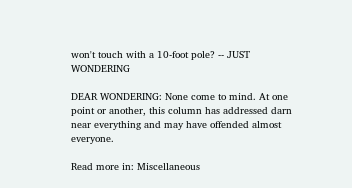won't touch with a 10-foot pole? -- JUST WONDERING

DEAR WONDERING: None come to mind. At one point or another, this column has addressed darn near everything and may have offended almost everyone.

Read more in: Miscellaneous